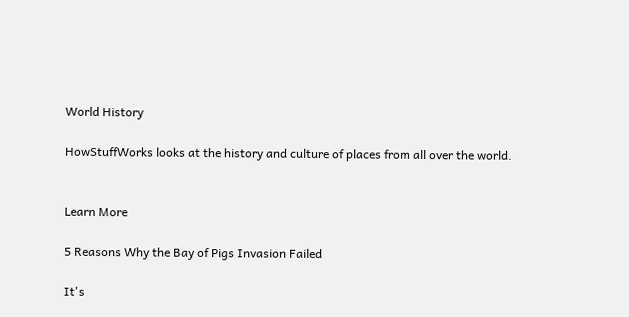World History

HowStuffWorks looks at the history and culture of places from all over the world.


Learn More

5 Reasons Why the Bay of Pigs Invasion Failed

It's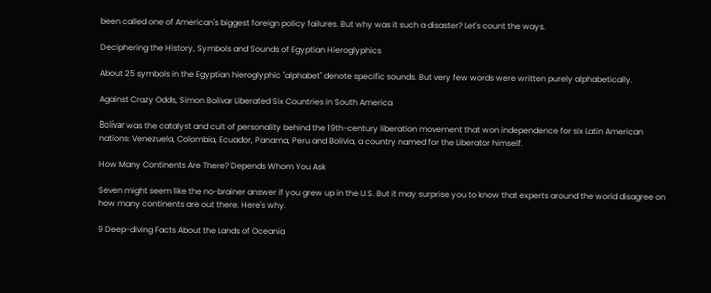been called one of American's biggest foreign policy failures. But why was it such a disaster? Let's count the ways.

Deciphering the History, Symbols and Sounds of Egyptian Hieroglyphics

About 25 symbols in the Egyptian hieroglyphic "alphabet" denote specific sounds. But very few words were written purely alphabetically.

Against Crazy Odds, Simon Bolivar Liberated Six Countries in South America

Bolívar was the catalyst and cult of personality behind the 19th-century liberation movement that won independence for six Latin American nations: Venezuela, Colombia, Ecuador, Panama, Peru and Bolivia, a country named for the Liberator himself.

How Many Continents Are There? Depends Whom You Ask

Seven might seem like the no-brainer answer if you grew up in the U.S. But it may surprise you to know that experts around the world disagree on how many continents are out there. Here's why.

9 Deep-diving Facts About the Lands of Oceania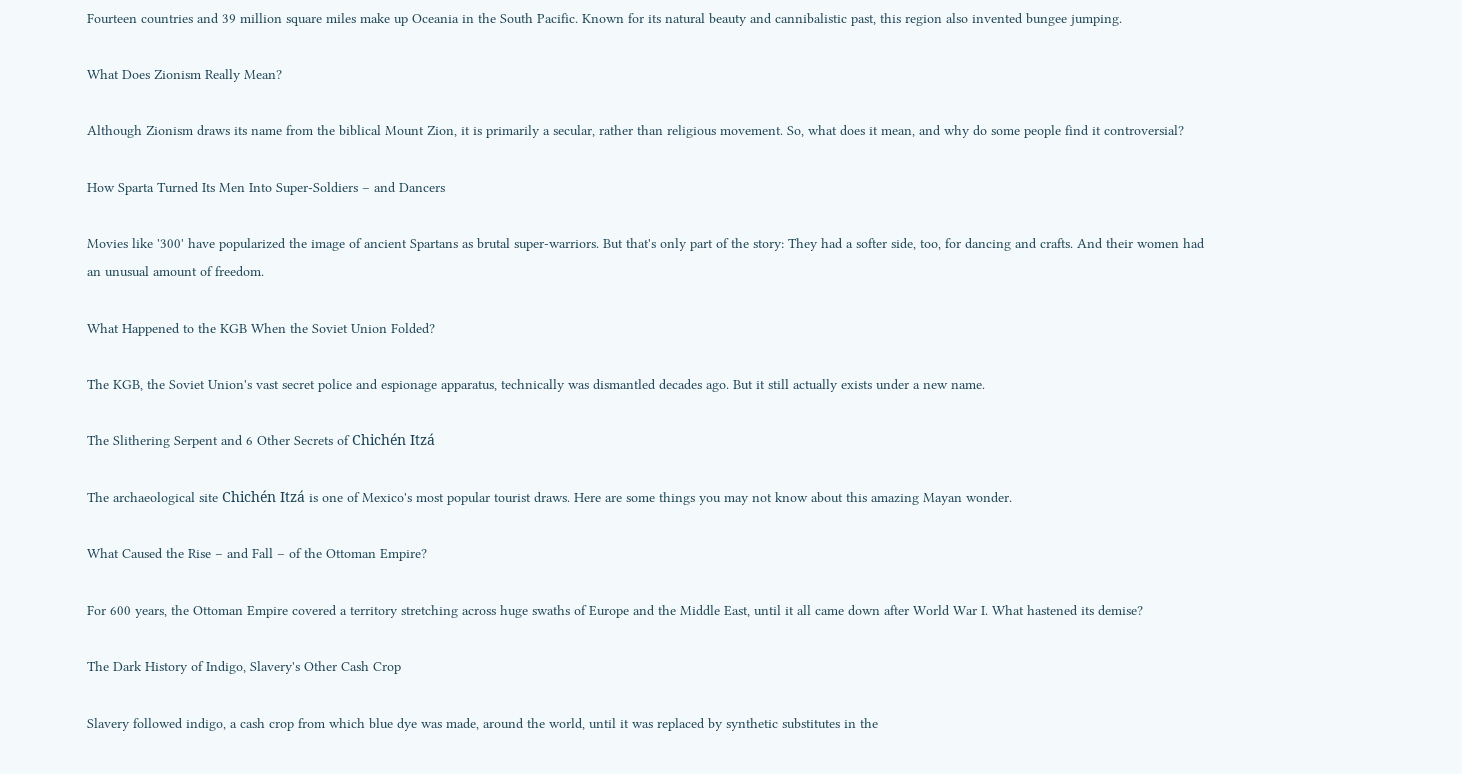Fourteen countries and 39 million square miles make up Oceania in the South Pacific. Known for its natural beauty and cannibalistic past, this region also invented bungee jumping.

What Does Zionism Really Mean?

Although Zionism draws its name from the biblical Mount Zion, it is primarily a secular, rather than religious movement. So, what does it mean, and why do some people find it controversial?

How Sparta Turned Its Men Into Super-Soldiers – and Dancers

Movies like '300' have popularized the image of ancient Spartans as brutal super-warriors. But that's only part of the story: They had a softer side, too, for dancing and crafts. And their women had an unusual amount of freedom.

What Happened to the KGB When the Soviet Union Folded?

The KGB, the Soviet Union's vast secret police and espionage apparatus, technically was dismantled decades ago. But it still actually exists under a new name.

The Slithering Serpent and 6 Other Secrets of Chichén Itzá

The archaeological site Chichén Itzá is one of Mexico's most popular tourist draws. Here are some things you may not know about this amazing Mayan wonder.

What Caused the Rise – and Fall – of the Ottoman Empire?

For 600 years, the Ottoman Empire covered a territory stretching across huge swaths of Europe and the Middle East, until it all came down after World War I. What hastened its demise?

The Dark History of Indigo, Slavery's Other Cash Crop

Slavery followed indigo, a cash crop from which blue dye was made, around the world, until it was replaced by synthetic substitutes in the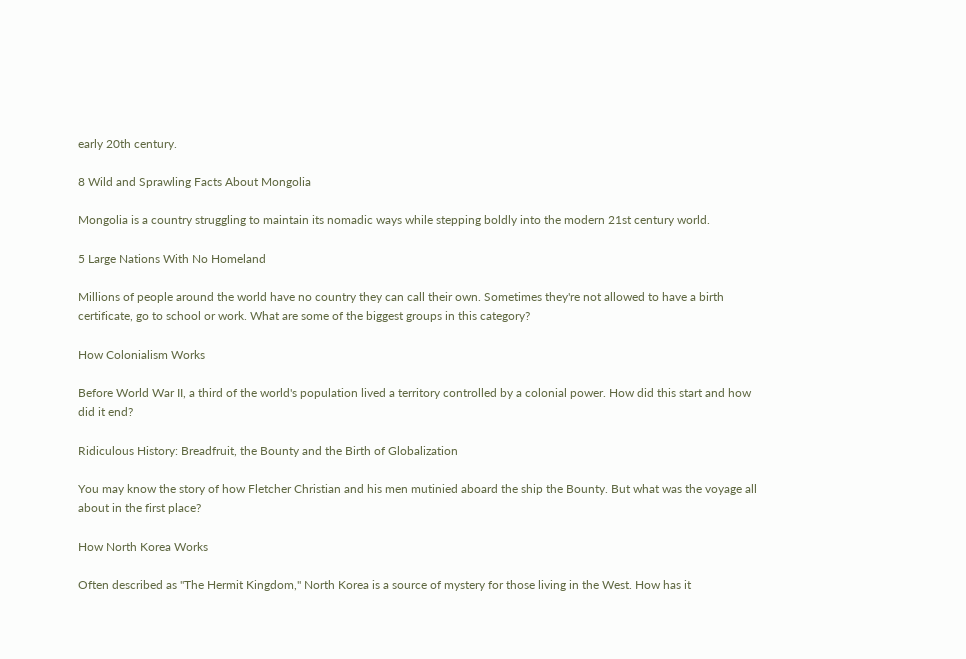early 20th century.

8 Wild and Sprawling Facts About Mongolia

Mongolia is a country struggling to maintain its nomadic ways while stepping boldly into the modern 21st century world.

5 Large Nations With No Homeland

Millions of people around the world have no country they can call their own. Sometimes they're not allowed to have a birth certificate, go to school or work. What are some of the biggest groups in this category?

How Colonialism Works

Before World War II, a third of the world's population lived a territory controlled by a colonial power. How did this start and how did it end?

Ridiculous History: Breadfruit, the Bounty and the Birth of Globalization

You may know the story of how Fletcher Christian and his men mutinied aboard the ship the Bounty. But what was the voyage all about in the first place?

How North Korea Works

Often described as "The Hermit Kingdom," North Korea is a source of mystery for those living in the West. How has it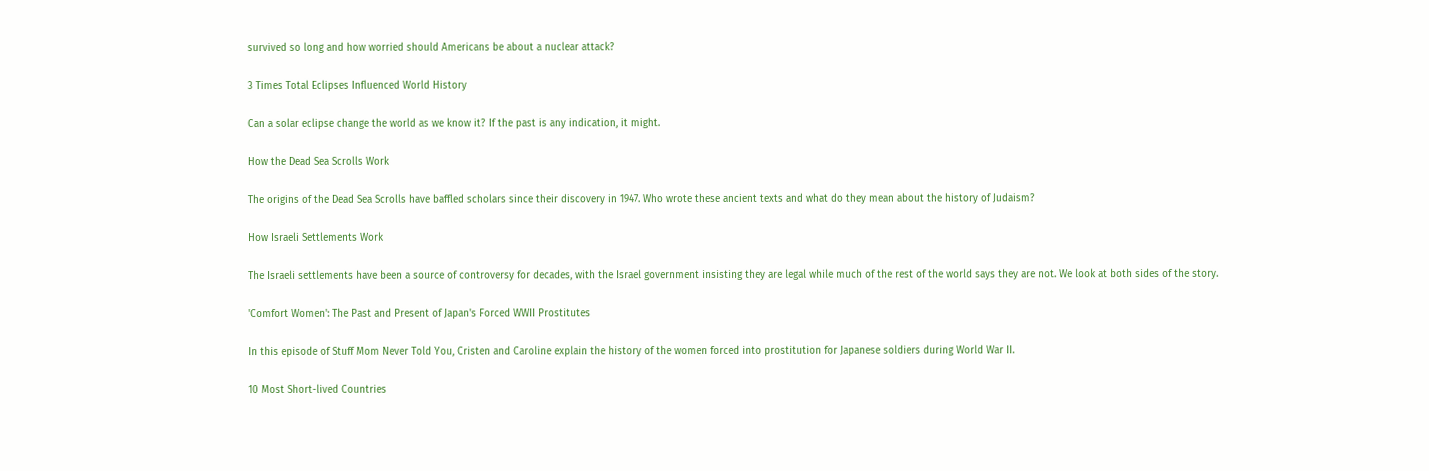survived so long and how worried should Americans be about a nuclear attack?

3 Times Total Eclipses Influenced World History

Can a solar eclipse change the world as we know it? If the past is any indication, it might.

How the Dead Sea Scrolls Work

The origins of the Dead Sea Scrolls have baffled scholars since their discovery in 1947. Who wrote these ancient texts and what do they mean about the history of Judaism?

How Israeli Settlements Work

The Israeli settlements have been a source of controversy for decades, with the Israel government insisting they are legal while much of the rest of the world says they are not. We look at both sides of the story.

'Comfort Women': The Past and Present of Japan's Forced WWII Prostitutes

In this episode of Stuff Mom Never Told You, Cristen and Caroline explain the history of the women forced into prostitution for Japanese soldiers during World War II.

10 Most Short-lived Countries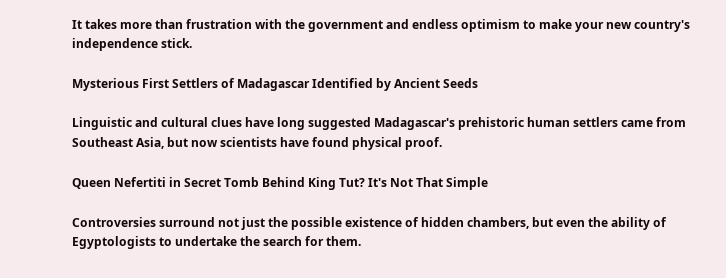It takes more than frustration with the government and endless optimism to make your new country's independence stick.

Mysterious First Settlers of Madagascar Identified by Ancient Seeds

Linguistic and cultural clues have long suggested Madagascar's prehistoric human settlers came from Southeast Asia, but now scientists have found physical proof.

Queen Nefertiti in Secret Tomb Behind King Tut? It's Not That Simple

Controversies surround not just the possible existence of hidden chambers, but even the ability of Egyptologists to undertake the search for them.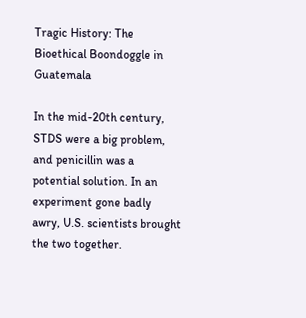Tragic History: The Bioethical Boondoggle in Guatemala

In the mid-20th century, STDS were a big problem, and penicillin was a potential solution. In an experiment gone badly awry, U.S. scientists brought the two together.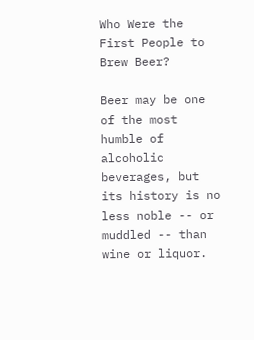Who Were the First People to Brew Beer?

Beer may be one of the most humble of alcoholic beverages, but its history is no less noble -- or muddled -- than wine or liquor.